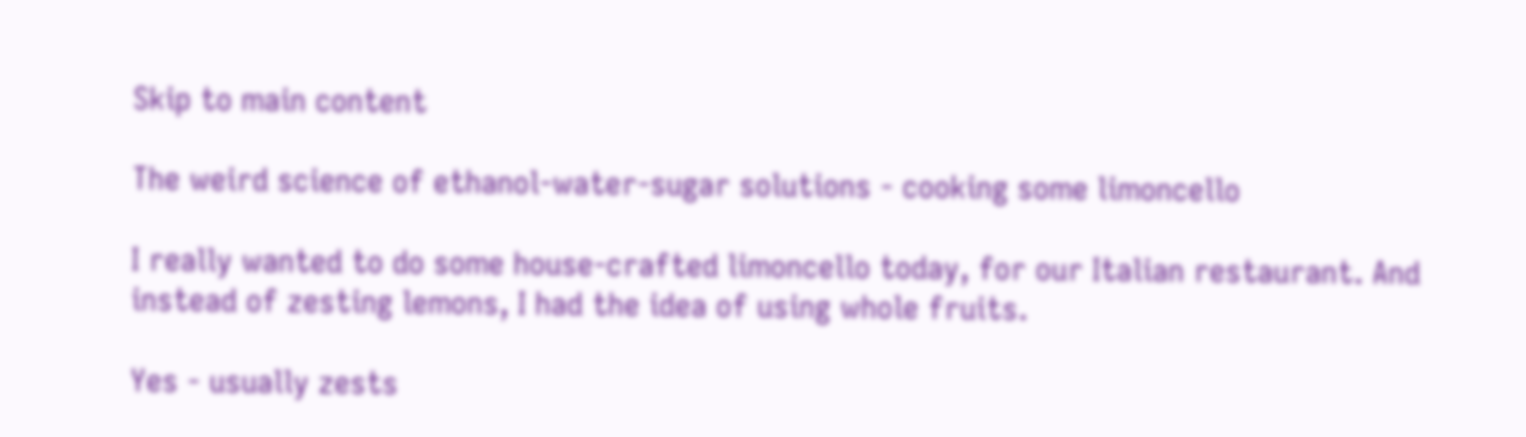Skip to main content

The weird science of ethanol-water-sugar solutions - cooking some limoncello

I really wanted to do some house-crafted limoncello today, for our Italian restaurant. And instead of zesting lemons, I had the idea of using whole fruits.

Yes - usually zests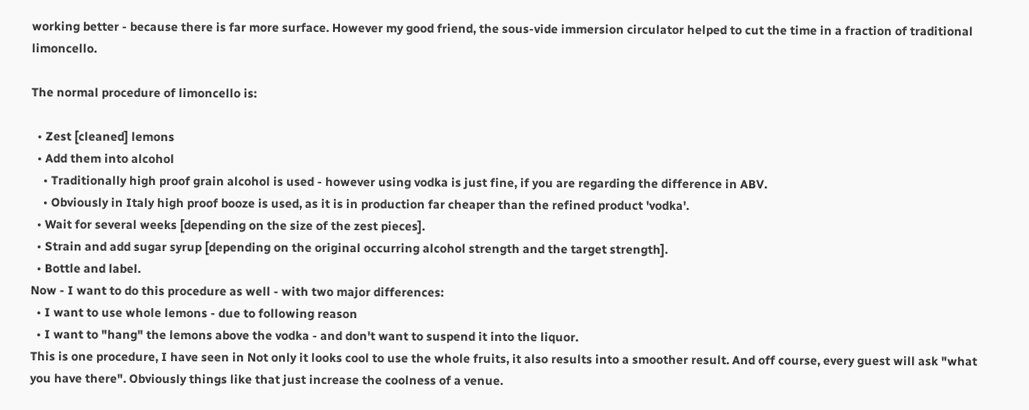working better - because there is far more surface. However my good friend, the sous-vide immersion circulator helped to cut the time in a fraction of traditional limoncello.

The normal procedure of limoncello is:

  • Zest [cleaned] lemons
  • Add them into alcohol
    • Traditionally high proof grain alcohol is used - however using vodka is just fine, if you are regarding the difference in ABV.
    • Obviously in Italy high proof booze is used, as it is in production far cheaper than the refined product 'vodka'.
  • Wait for several weeks [depending on the size of the zest pieces].
  • Strain and add sugar syrup [depending on the original occurring alcohol strength and the target strength].
  • Bottle and label.
Now - I want to do this procedure as well - with two major differences:
  • I want to use whole lemons - due to following reason
  • I want to "hang" the lemons above the vodka - and don't want to suspend it into the liquor.
This is one procedure, I have seen in Not only it looks cool to use the whole fruits, it also results into a smoother result. And off course, every guest will ask "what you have there". Obviously things like that just increase the coolness of a venue.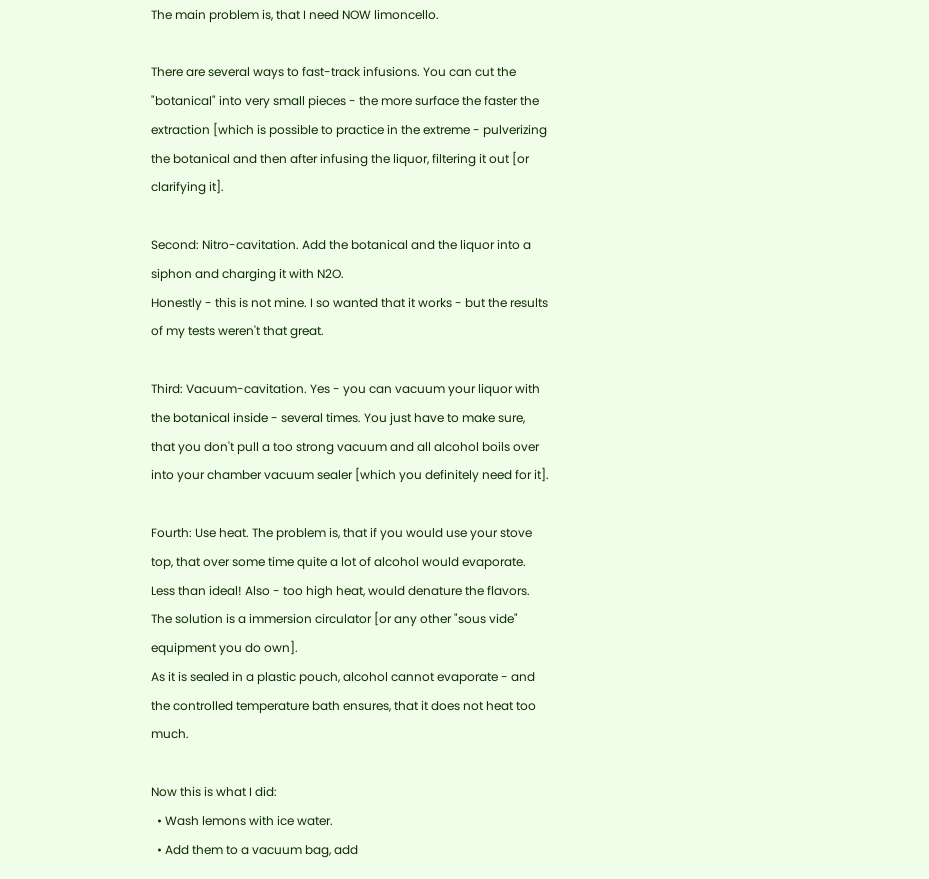The main problem is, that I need NOW limoncello.

There are several ways to fast-track infusions. You can cut the "botanical" into very small pieces - the more surface the faster the extraction [which is possible to practice in the extreme - pulverizing the botanical and then after infusing the liquor, filtering it out [or clarifying it].

Second: Nitro-cavitation. Add the botanical and the liquor into a siphon and charging it with N2O.
Honestly - this is not mine. I so wanted that it works - but the results of my tests weren't that great.

Third: Vacuum-cavitation. Yes - you can vacuum your liquor with the botanical inside - several times. You just have to make sure, that you don't pull a too strong vacuum and all alcohol boils over into your chamber vacuum sealer [which you definitely need for it].

Fourth: Use heat. The problem is, that if you would use your stove top, that over some time quite a lot of alcohol would evaporate. Less than ideal! Also - too high heat, would denature the flavors.
The solution is a immersion circulator [or any other "sous vide" equipment you do own].
As it is sealed in a plastic pouch, alcohol cannot evaporate - and the controlled temperature bath ensures, that it does not heat too much.

Now this is what I did:
  • Wash lemons with ice water.
  • Add them to a vacuum bag, add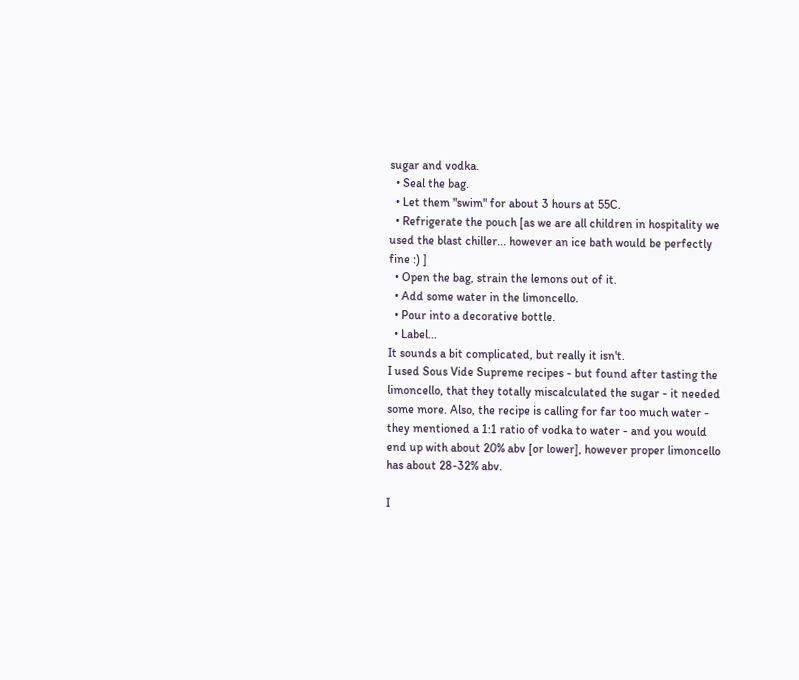sugar and vodka.
  • Seal the bag.
  • Let them "swim" for about 3 hours at 55C.
  • Refrigerate the pouch [as we are all children in hospitality we used the blast chiller... however an ice bath would be perfectly fine :) ]
  • Open the bag, strain the lemons out of it.
  • Add some water in the limoncello.
  • Pour into a decorative bottle.
  • Label...
It sounds a bit complicated, but really it isn't.
I used Sous Vide Supreme recipes - but found after tasting the limoncello, that they totally miscalculated the sugar - it needed some more. Also, the recipe is calling for far too much water - they mentioned a 1:1 ratio of vodka to water - and you would end up with about 20% abv [or lower], however proper limoncello has about 28-32% abv.

I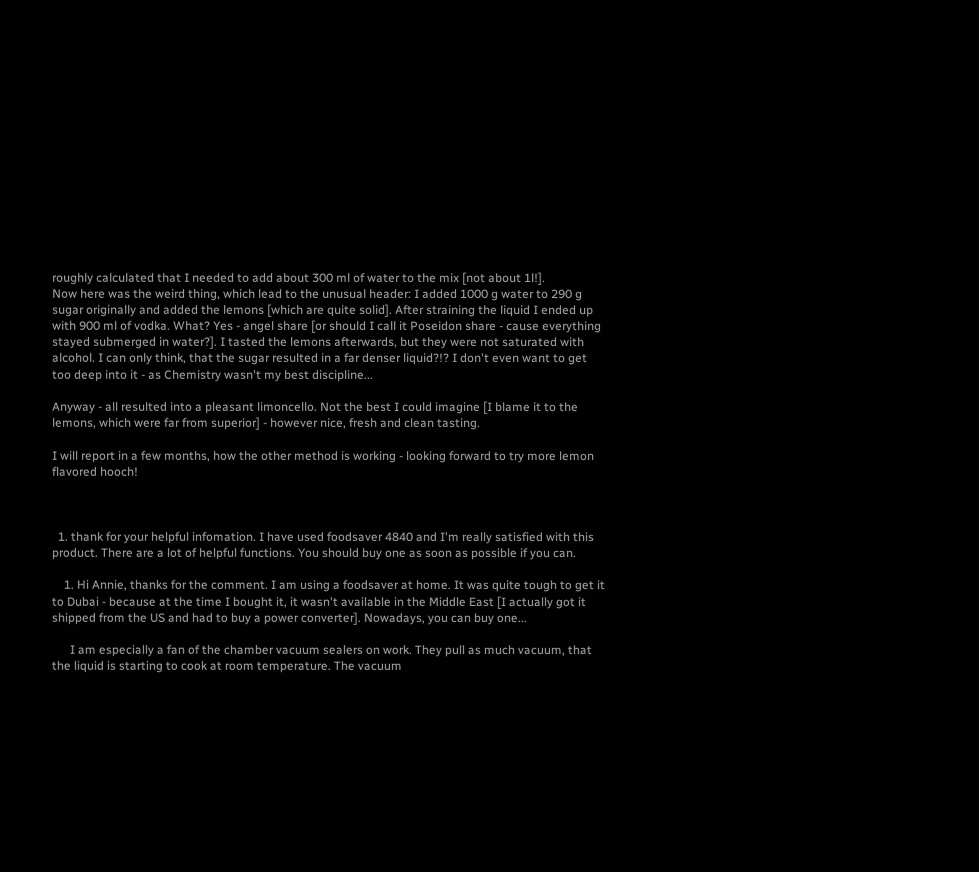roughly calculated that I needed to add about 300 ml of water to the mix [not about 1l!].
Now here was the weird thing, which lead to the unusual header: I added 1000 g water to 290 g sugar originally and added the lemons [which are quite solid]. After straining the liquid I ended up with 900 ml of vodka. What? Yes - angel share [or should I call it Poseidon share - cause everything stayed submerged in water?]. I tasted the lemons afterwards, but they were not saturated with alcohol. I can only think, that the sugar resulted in a far denser liquid?!? I don't even want to get too deep into it - as Chemistry wasn't my best discipline...

Anyway - all resulted into a pleasant limoncello. Not the best I could imagine [I blame it to the lemons, which were far from superior] - however nice, fresh and clean tasting.

I will report in a few months, how the other method is working - looking forward to try more lemon flavored hooch!



  1. thank for your helpful infomation. I have used foodsaver 4840 and I'm really satisfied with this product. There are a lot of helpful functions. You should buy one as soon as possible if you can.

    1. Hi Annie, thanks for the comment. I am using a foodsaver at home. It was quite tough to get it to Dubai - because at the time I bought it, it wasn't available in the Middle East [I actually got it shipped from the US and had to buy a power converter]. Nowadays, you can buy one...

      I am especially a fan of the chamber vacuum sealers on work. They pull as much vacuum, that the liquid is starting to cook at room temperature. The vacuum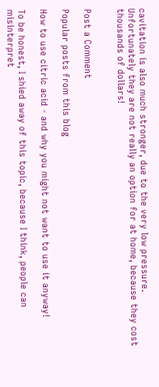cavitation is also much stronger, due to the very low pressure. Unfortunately they are not really an option for at home, because they cost thousands of dollars!


Post a Comment

Popular posts from this blog

How to use citric acid - and why you might not want to use it anyway!

To be honest, I shied away of this topic, because I think, people can misinterpret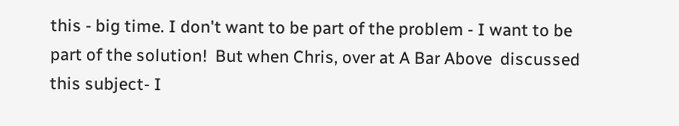this - big time. I don't want to be part of the problem - I want to be part of the solution!  But when Chris, over at A Bar Above  discussed this subject- I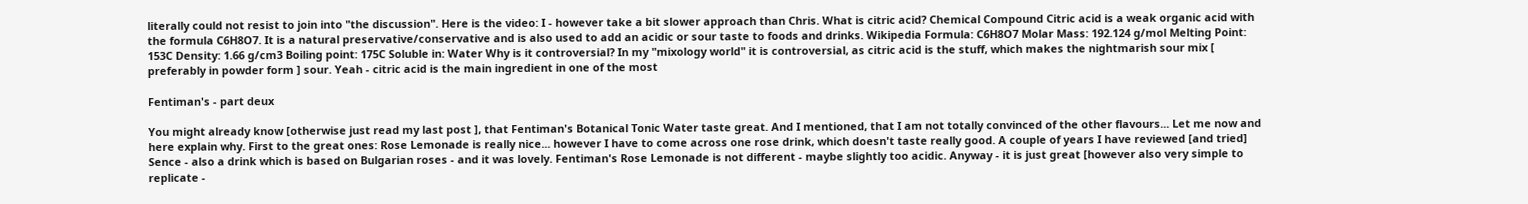literally could not resist to join into "the discussion". Here is the video: I - however take a bit slower approach than Chris. What is citric acid? Chemical Compound Citric acid is a weak organic acid with the formula C6H8O7. It is a natural preservative/conservative and is also used to add an acidic or sour taste to foods and drinks. Wikipedia Formula: C6H8O7 Molar Mass: 192.124 g/mol Melting Point: 153C Density: 1.66 g/cm3 Boiling point: 175C Soluble in: Water Why is it controversial? In my "mixology world" it is controversial, as citric acid is the stuff, which makes the nightmarish sour mix [ preferably in powder form ] sour. Yeah - citric acid is the main ingredient in one of the most

Fentiman's - part deux

You might already know [otherwise just read my last post ], that Fentiman's Botanical Tonic Water taste great. And I mentioned, that I am not totally convinced of the other flavours... Let me now and here explain why. First to the great ones: Rose Lemonade is really nice... however I have to come across one rose drink, which doesn't taste really good. A couple of years I have reviewed [and tried] Sence - also a drink which is based on Bulgarian roses - and it was lovely. Fentiman's Rose Lemonade is not different - maybe slightly too acidic. Anyway - it is just great [however also very simple to replicate -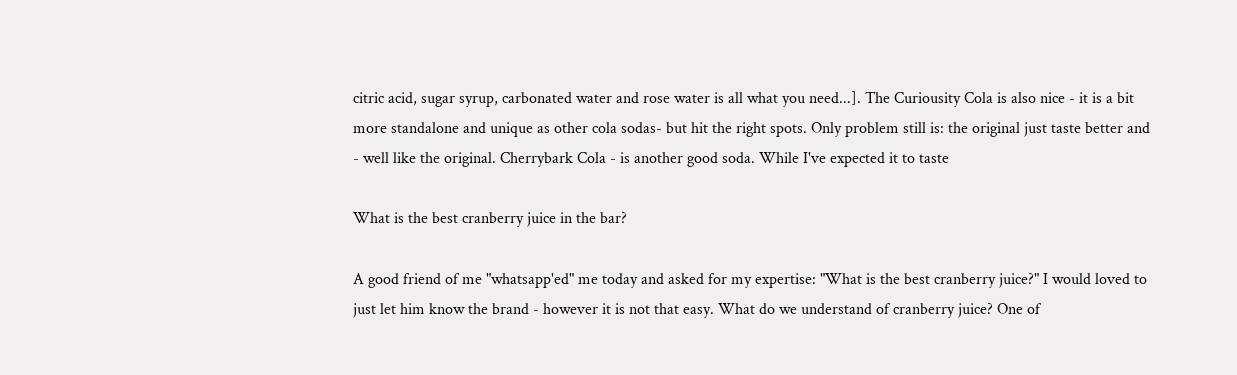citric acid, sugar syrup, carbonated water and rose water is all what you need...]. The Curiousity Cola is also nice - it is a bit more standalone and unique as other cola sodas- but hit the right spots. Only problem still is: the original just taste better and - well like the original. Cherrybark Cola - is another good soda. While I've expected it to taste

What is the best cranberry juice in the bar?

A good friend of me "whatsapp'ed" me today and asked for my expertise: "What is the best cranberry juice?" I would loved to just let him know the brand - however it is not that easy. What do we understand of cranberry juice? One of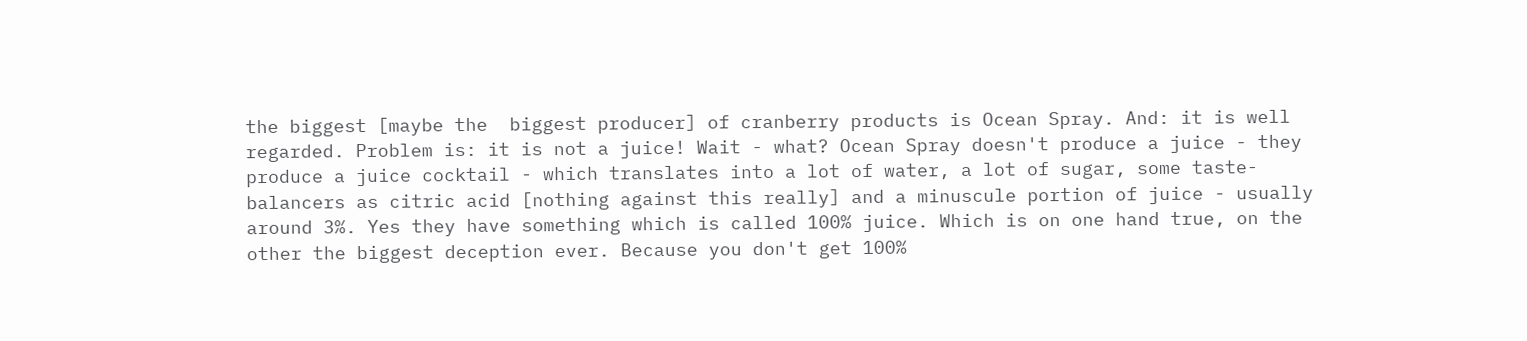the biggest [maybe the  biggest producer] of cranberry products is Ocean Spray. And: it is well regarded. Problem is: it is not a juice! Wait - what? Ocean Spray doesn't produce a juice - they produce a juice cocktail - which translates into a lot of water, a lot of sugar, some taste-balancers as citric acid [nothing against this really] and a minuscule portion of juice - usually around 3%. Yes they have something which is called 100% juice. Which is on one hand true, on the other the biggest deception ever. Because you don't get 100%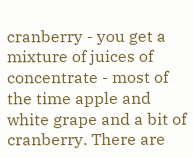cranberry - you get a mixture of juices of concentrate - most of the time apple and white grape and a bit of cranberry. There are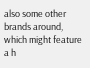also some other brands around, which might feature a h